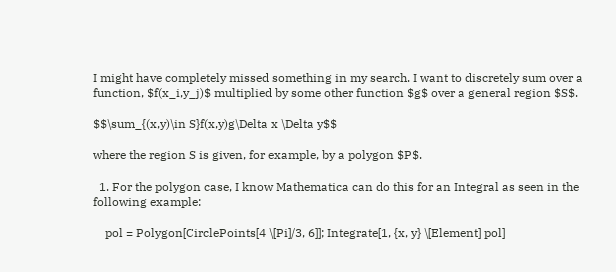I might have completely missed something in my search. I want to discretely sum over a function, $f(x_i,y_j)$ multiplied by some other function $g$ over a general region $S$.

$$\sum_{(x,y)\in S}f(x,y)g\Delta x \Delta y$$

where the region S is given, for example, by a polygon $P$.

  1. For the polygon case, I know Mathematica can do this for an Integral as seen in the following example:

    pol = Polygon[CirclePoints[4 \[Pi]/3, 6]]; Integrate[1, {x, y} \[Element] pol]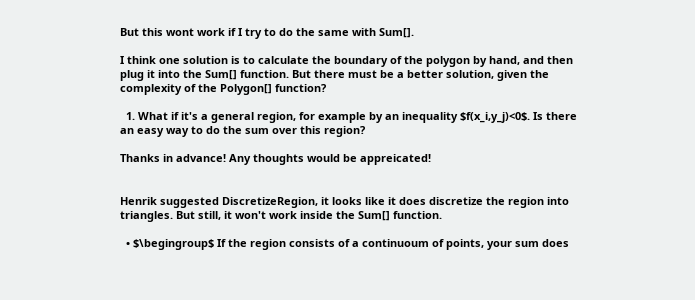But this wont work if I try to do the same with Sum[].

I think one solution is to calculate the boundary of the polygon by hand, and then plug it into the Sum[] function. But there must be a better solution, given the complexity of the Polygon[] function?

  1. What if it's a general region, for example by an inequality $f(x_i,y_j)<0$. Is there an easy way to do the sum over this region?

Thanks in advance! Any thoughts would be appreicated!


Henrik suggested DiscretizeRegion, it looks like it does discretize the region into triangles. But still, it won't work inside the Sum[] function.

  • $\begingroup$ If the region consists of a continuoum of points, your sum does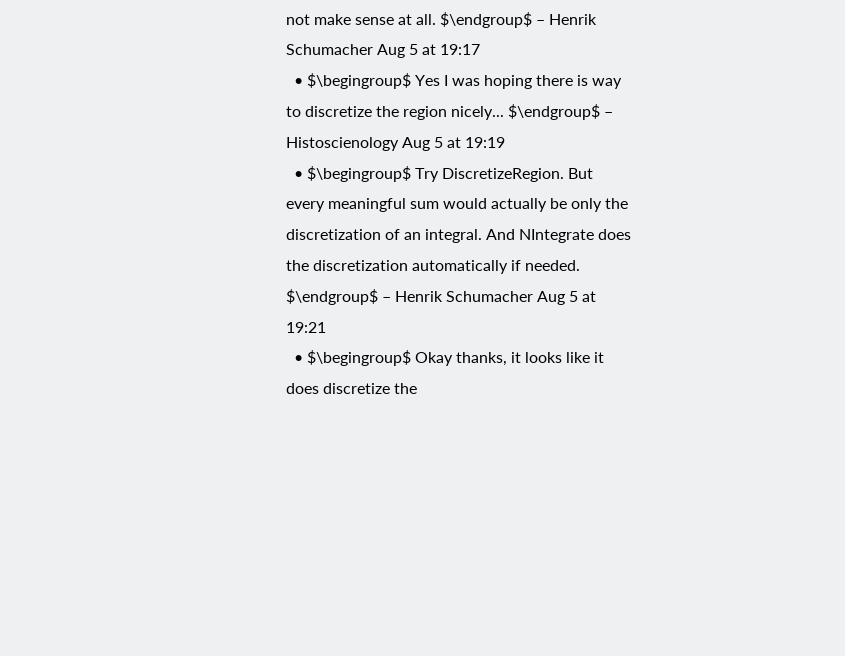not make sense at all. $\endgroup$ – Henrik Schumacher Aug 5 at 19:17
  • $\begingroup$ Yes I was hoping there is way to discretize the region nicely... $\endgroup$ – Histoscienology Aug 5 at 19:19
  • $\begingroup$ Try DiscretizeRegion. But every meaningful sum would actually be only the discretization of an integral. And NIntegrate does the discretization automatically if needed. $\endgroup$ – Henrik Schumacher Aug 5 at 19:21
  • $\begingroup$ Okay thanks, it looks like it does discretize the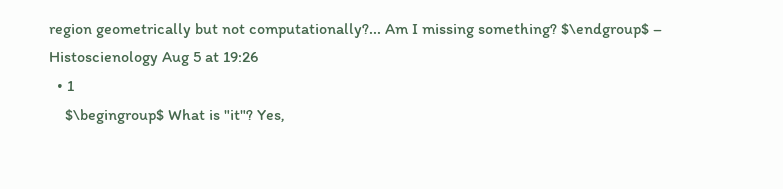region geometrically but not computationally?... Am I missing something? $\endgroup$ – Histoscienology Aug 5 at 19:26
  • 1
    $\begingroup$ What is "it"? Yes,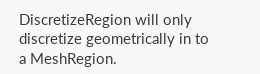DiscretizeRegion will only discretize geometrically in to a MeshRegion.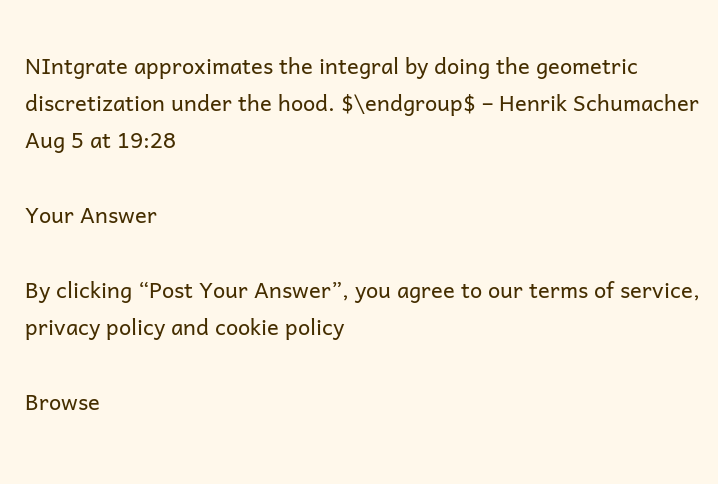NIntgrate approximates the integral by doing the geometric discretization under the hood. $\endgroup$ – Henrik Schumacher Aug 5 at 19:28

Your Answer

By clicking “Post Your Answer”, you agree to our terms of service, privacy policy and cookie policy

Browse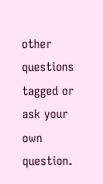other questions tagged or ask your own question.